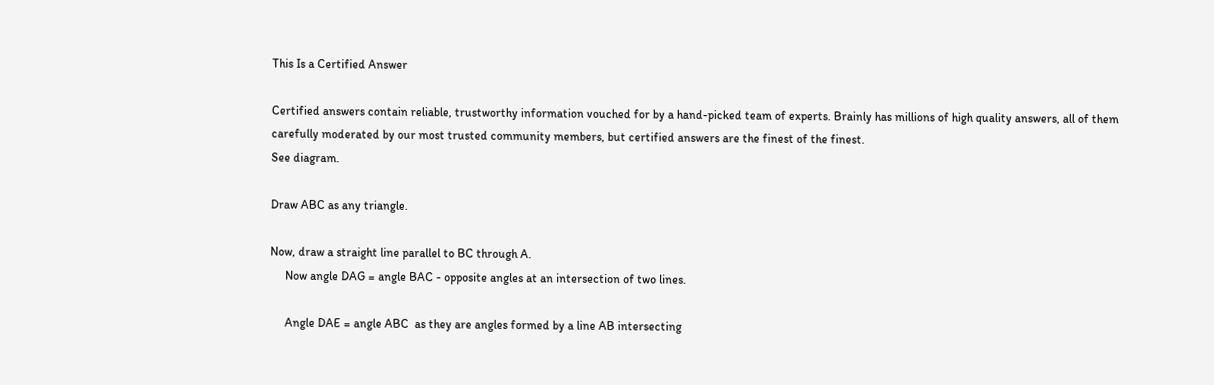This Is a Certified Answer

Certified answers contain reliable, trustworthy information vouched for by a hand-picked team of experts. Brainly has millions of high quality answers, all of them carefully moderated by our most trusted community members, but certified answers are the finest of the finest.
See diagram.

Draw ABC as any triangle.

Now, draw a straight line parallel to BC through A.
     Now angle DAG = angle BAC - opposite angles at an intersection of two lines.

     Angle DAE = angle ABC  as they are angles formed by a line AB intersecting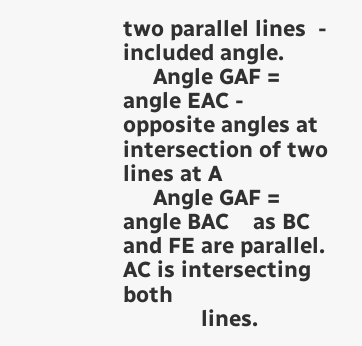two parallel lines  - included angle.
     Angle GAF = angle EAC - opposite angles at intersection of two lines at A
     Angle GAF = angle BAC    as BC and FE are parallel. AC is intersecting both
             lines.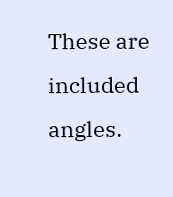These are included angles.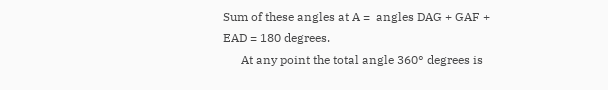Sum of these angles at A =  angles DAG + GAF + EAD = 180 degrees.
      At any point the total angle 360° degrees is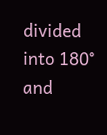divided into 180° and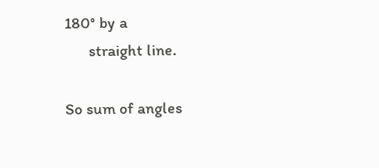180° by a
      straight line.

So sum of angles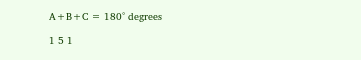A+B+C = 180° degrees

1 5 1